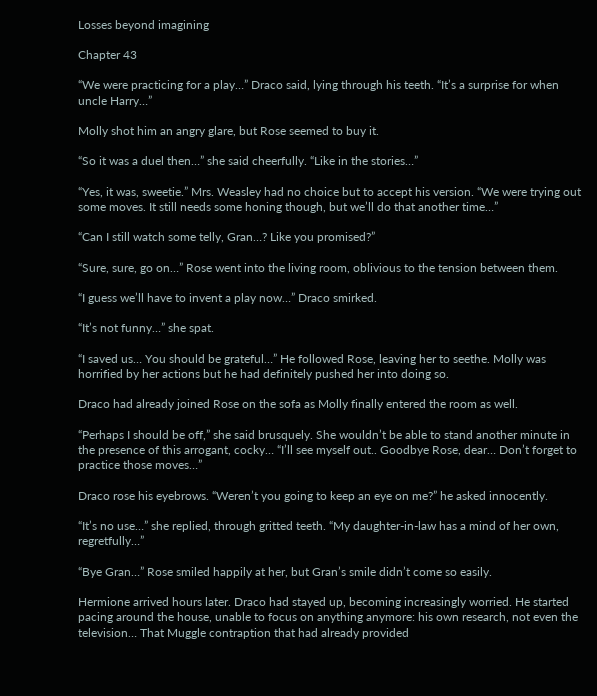Losses beyond imagining

Chapter 43

“We were practicing for a play…” Draco said, lying through his teeth. “It’s a surprise for when uncle Harry…”

Molly shot him an angry glare, but Rose seemed to buy it.

“So it was a duel then…” she said cheerfully. “Like in the stories…”

“Yes, it was, sweetie.” Mrs. Weasley had no choice but to accept his version. “We were trying out some moves. It still needs some honing though, but we’ll do that another time…”

“Can I still watch some telly, Gran…? Like you promised?”

“Sure, sure, go on…” Rose went into the living room, oblivious to the tension between them.

“I guess we’ll have to invent a play now…” Draco smirked.

“It’s not funny…” she spat.

“I saved us… You should be grateful…” He followed Rose, leaving her to seethe. Molly was horrified by her actions but he had definitely pushed her into doing so.

Draco had already joined Rose on the sofa as Molly finally entered the room as well.

“Perhaps I should be off,” she said brusquely. She wouldn’t be able to stand another minute in the presence of this arrogant, cocky… “I’ll see myself out.. Goodbye Rose, dear… Don’t forget to practice those moves…”

Draco rose his eyebrows. “Weren’t you going to keep an eye on me?” he asked innocently.

“It’s no use…” she replied, through gritted teeth. “My daughter-in-law has a mind of her own, regretfully…”

“Bye Gran…” Rose smiled happily at her, but Gran’s smile didn’t come so easily.

Hermione arrived hours later. Draco had stayed up, becoming increasingly worried. He started pacing around the house, unable to focus on anything anymore: his own research, not even the television… That Muggle contraption that had already provided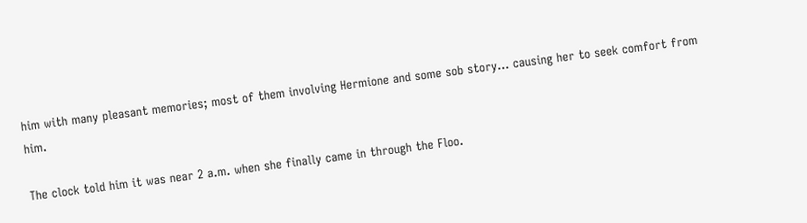him with many pleasant memories; most of them involving Hermione and some sob story… causing her to seek comfort from him.

The clock told him it was near 2 a.m. when she finally came in through the Floo.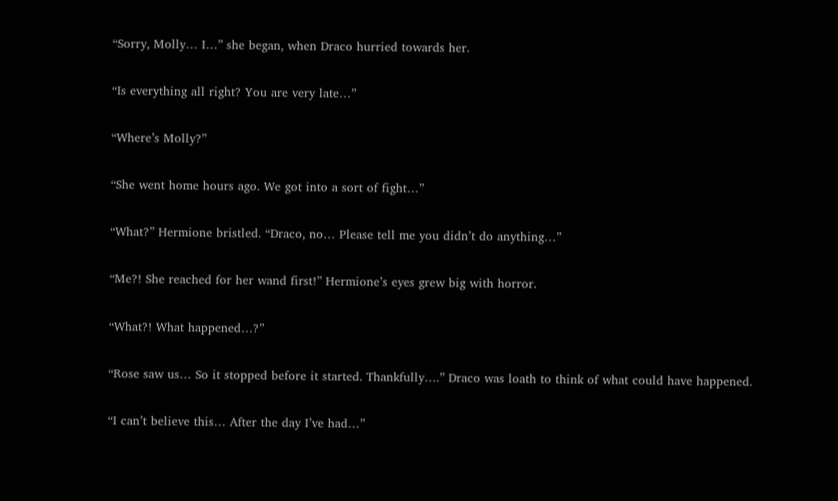“Sorry, Molly… I…” she began, when Draco hurried towards her.

“Is everything all right? You are very late…”

“Where’s Molly?”

“She went home hours ago. We got into a sort of fight…”

“What?” Hermione bristled. “Draco, no… Please tell me you didn’t do anything…”

“Me?! She reached for her wand first!” Hermione’s eyes grew big with horror.

“What?! What happened…?”

“Rose saw us… So it stopped before it started. Thankfully….” Draco was loath to think of what could have happened.

“I can’t believe this… After the day I’ve had…”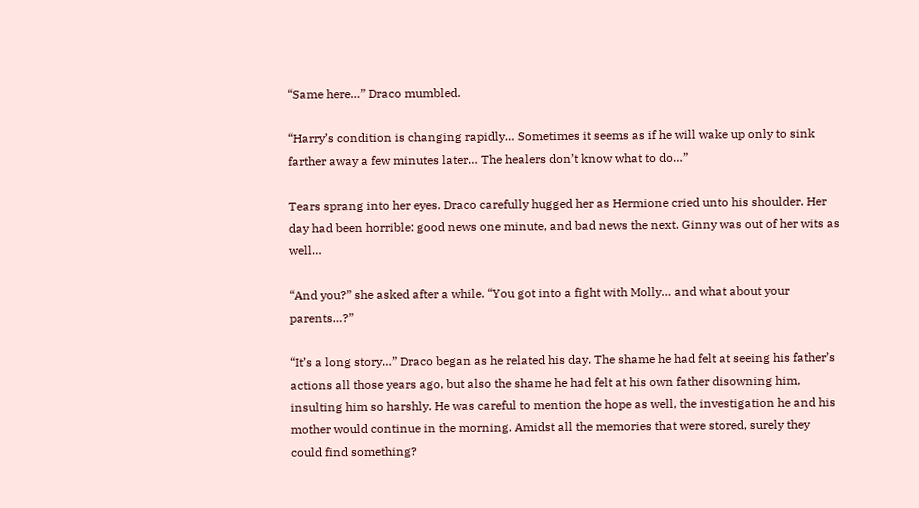“Same here…” Draco mumbled.

“Harry’s condition is changing rapidly… Sometimes it seems as if he will wake up only to sink farther away a few minutes later… The healers don’t know what to do…”

Tears sprang into her eyes. Draco carefully hugged her as Hermione cried unto his shoulder. Her day had been horrible: good news one minute, and bad news the next. Ginny was out of her wits as well…

“And you?” she asked after a while. “You got into a fight with Molly… and what about your parents…?”

“It’s a long story…” Draco began as he related his day. The shame he had felt at seeing his father’s actions all those years ago, but also the shame he had felt at his own father disowning him, insulting him so harshly. He was careful to mention the hope as well, the investigation he and his mother would continue in the morning. Amidst all the memories that were stored, surely they could find something?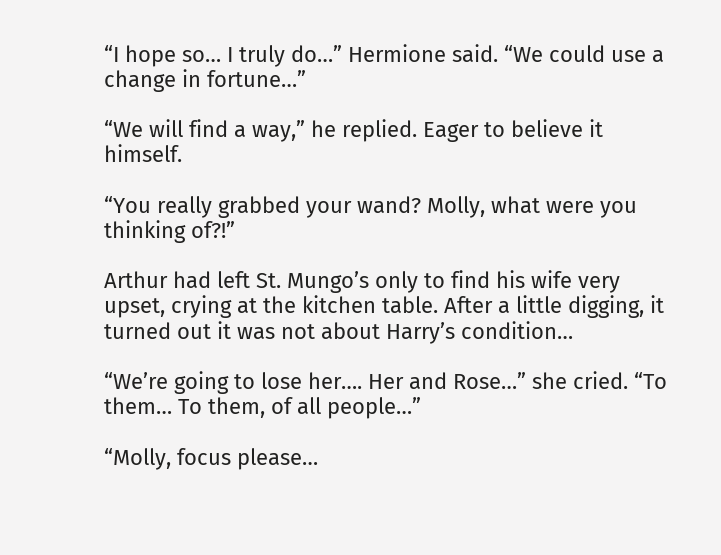“I hope so… I truly do…” Hermione said. “We could use a change in fortune…”

“We will find a way,” he replied. Eager to believe it himself.

“You really grabbed your wand? Molly, what were you thinking of?!”

Arthur had left St. Mungo’s only to find his wife very upset, crying at the kitchen table. After a little digging, it turned out it was not about Harry’s condition…

“We’re going to lose her…. Her and Rose…” she cried. “To them… To them, of all people…”

“Molly, focus please…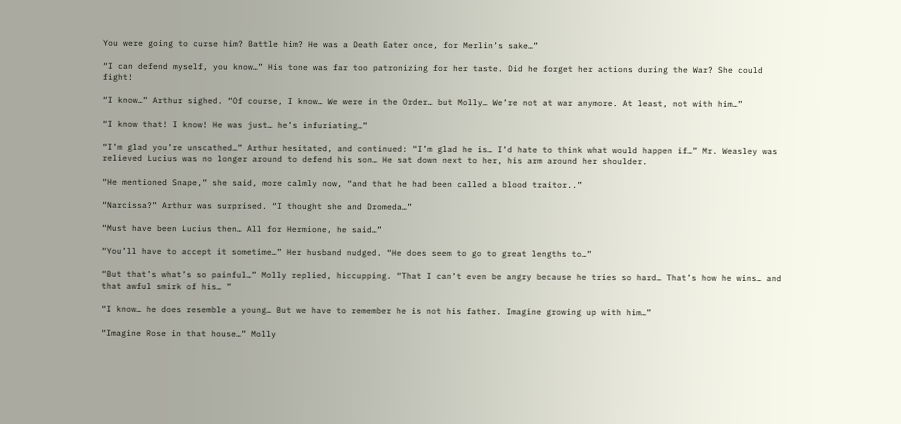You were going to curse him? Battle him? He was a Death Eater once, for Merlin’s sake…”

“I can defend myself, you know…” His tone was far too patronizing for her taste. Did he forget her actions during the War? She could fight!

“I know…” Arthur sighed. “Of course, I know… We were in the Order… but Molly… We’re not at war anymore. At least, not with him…”

“I know that! I know! He was just… he’s infuriating…”

“I’m glad you’re unscathed…” Arthur hesitated, and continued: “I’m glad he is… I’d hate to think what would happen if…” Mr. Weasley was relieved Lucius was no longer around to defend his son… He sat down next to her, his arm around her shoulder.

“He mentioned Snape,” she said, more calmly now, “and that he had been called a blood traitor..”

“Narcissa?” Arthur was surprised. “I thought she and Dromeda…”

“Must have been Lucius then… All for Hermione, he said…”

“You’ll have to accept it sometime…” Her husband nudged. “He does seem to go to great lengths to…”

“But that’s what’s so painful…” Molly replied, hiccupping. “That I can’t even be angry because he tries so hard… That’s how he wins… and that awful smirk of his… ”

“I know… he does resemble a young… But we have to remember he is not his father. Imagine growing up with him…”

“Imagine Rose in that house…” Molly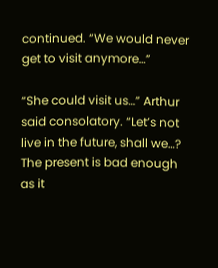continued. “We would never get to visit anymore…”

“She could visit us…” Arthur said consolatory. “Let’s not live in the future, shall we…? The present is bad enough as it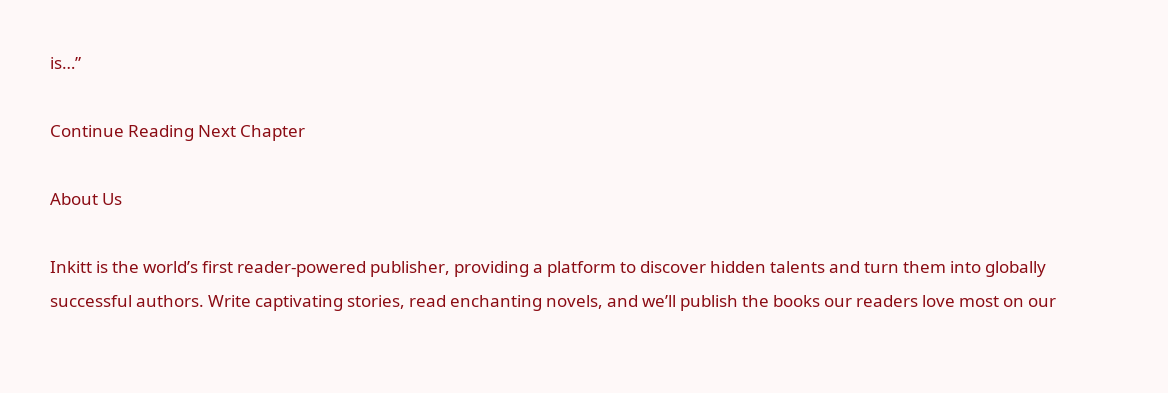is…”

Continue Reading Next Chapter

About Us

Inkitt is the world’s first reader-powered publisher, providing a platform to discover hidden talents and turn them into globally successful authors. Write captivating stories, read enchanting novels, and we’ll publish the books our readers love most on our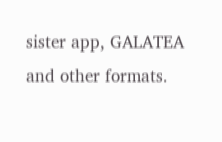sister app, GALATEA and other formats.